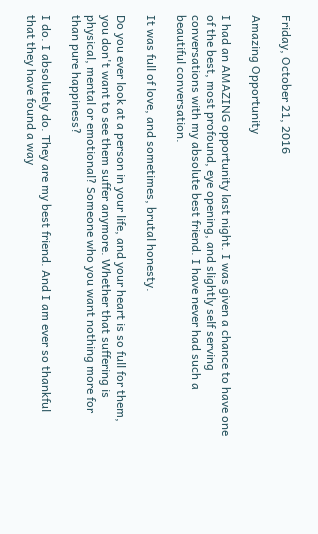Friday, October 21, 2016

Amazing Opportunity

I had an AMAZING opportunity last night. I was given a chance to have one of the best, most profound, eye opening, and slightly self serving conversations with my absolute best friend. I have never had such a beautiful conversation.

It was full of love, and sometimes, brutal honesty.

Do you ever look at a person in your life, and your heart is so full for them, you don't want to see them suffer anymore. Whether that suffering is physical, mental or emotional? Someone who you want nothing more for than pure happiness?

I do. I absolutely do. They are my best friend. And I am ever so thankful that they have found a way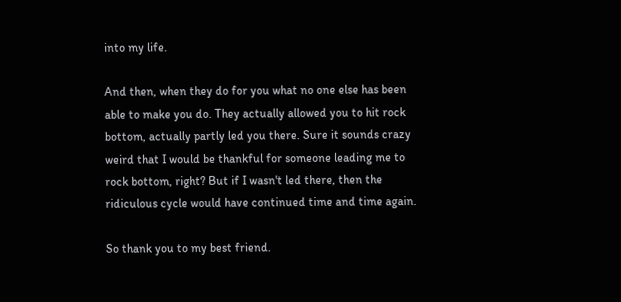into my life.

And then, when they do for you what no one else has been able to make you do. They actually allowed you to hit rock bottom, actually partly led you there. Sure it sounds crazy weird that I would be thankful for someone leading me to rock bottom, right? But if I wasn't led there, then the ridiculous cycle would have continued time and time again.

So thank you to my best friend.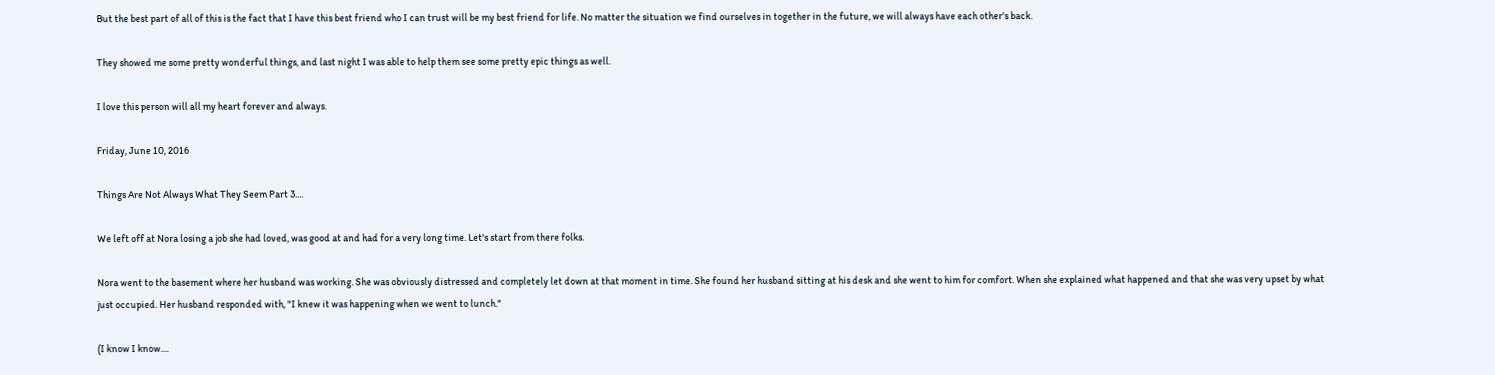But the best part of all of this is the fact that I have this best friend who I can trust will be my best friend for life. No matter the situation we find ourselves in together in the future, we will always have each other's back.

They showed me some pretty wonderful things, and last night I was able to help them see some pretty epic things as well.

I love this person will all my heart forever and always.

Friday, June 10, 2016

Things Are Not Always What They Seem Part 3....

We left off at Nora losing a job she had loved, was good at and had for a very long time. Let's start from there folks.

Nora went to the basement where her husband was working. She was obviously distressed and completely let down at that moment in time. She found her husband sitting at his desk and she went to him for comfort. When she explained what happened and that she was very upset by what just occupied. Her husband responded with, "I knew it was happening when we went to lunch."

(I know I know....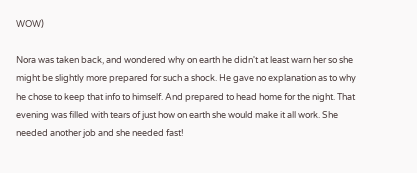WOW)

Nora was taken back, and wondered why on earth he didn't at least warn her so she might be slightly more prepared for such a shock. He gave no explanation as to why he chose to keep that info to himself. And prepared to head home for the night. That evening was filled with tears of just how on earth she would make it all work. She needed another job and she needed fast!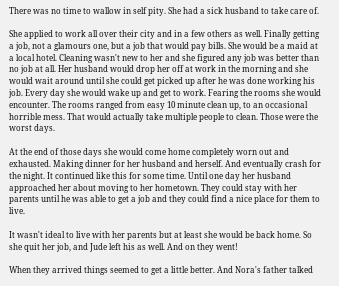There was no time to wallow in self pity. She had a sick husband to take care of.

She applied to work all over their city and in a few others as well. Finally getting a job, not a glamours one, but a job that would pay bills. She would be a maid at a local hotel. Cleaning wasn't new to her and she figured any job was better than no job at all. Her husband would drop her off at work in the morning and she would wait around until she could get picked up after he was done working his job. Every day she would wake up and get to work. Fearing the rooms she would encounter. The rooms ranged from easy 10 minute clean up, to an occasional horrible mess. That would actually take multiple people to clean. Those were the worst days.

At the end of those days she would come home completely worn out and exhausted. Making dinner for her husband and herself. And eventually crash for the night. It continued like this for some time. Until one day her husband approached her about moving to her hometown. They could stay with her parents until he was able to get a job and they could find a nice place for them to live.

It wasn't ideal to live with her parents but at least she would be back home. So she quit her job, and Jude left his as well. And on they went!

When they arrived things seemed to get a little better. And Nora's father talked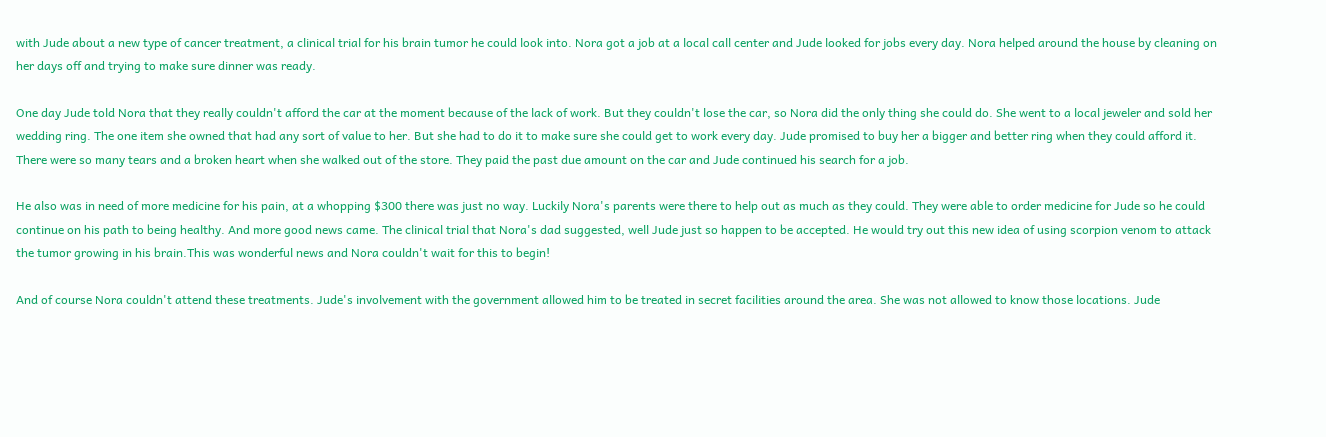with Jude about a new type of cancer treatment, a clinical trial for his brain tumor he could look into. Nora got a job at a local call center and Jude looked for jobs every day. Nora helped around the house by cleaning on her days off and trying to make sure dinner was ready.

One day Jude told Nora that they really couldn't afford the car at the moment because of the lack of work. But they couldn't lose the car, so Nora did the only thing she could do. She went to a local jeweler and sold her wedding ring. The one item she owned that had any sort of value to her. But she had to do it to make sure she could get to work every day. Jude promised to buy her a bigger and better ring when they could afford it. There were so many tears and a broken heart when she walked out of the store. They paid the past due amount on the car and Jude continued his search for a job.

He also was in need of more medicine for his pain, at a whopping $300 there was just no way. Luckily Nora's parents were there to help out as much as they could. They were able to order medicine for Jude so he could continue on his path to being healthy. And more good news came. The clinical trial that Nora's dad suggested, well Jude just so happen to be accepted. He would try out this new idea of using scorpion venom to attack the tumor growing in his brain.This was wonderful news and Nora couldn't wait for this to begin!

And of course Nora couldn't attend these treatments. Jude's involvement with the government allowed him to be treated in secret facilities around the area. She was not allowed to know those locations. Jude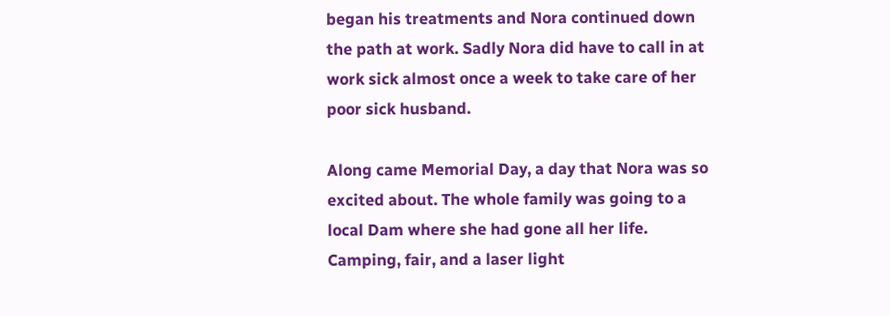began his treatments and Nora continued down the path at work. Sadly Nora did have to call in at work sick almost once a week to take care of her poor sick husband.

Along came Memorial Day, a day that Nora was so excited about. The whole family was going to a local Dam where she had gone all her life. Camping, fair, and a laser light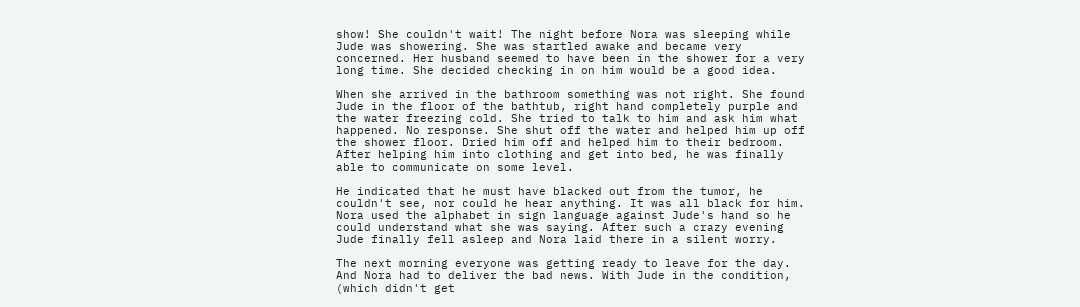show! She couldn't wait! The night before Nora was sleeping while Jude was showering. She was startled awake and became very concerned. Her husband seemed to have been in the shower for a very long time. She decided checking in on him would be a good idea.

When she arrived in the bathroom something was not right. She found Jude in the floor of the bathtub, right hand completely purple and the water freezing cold. She tried to talk to him and ask him what happened. No response. She shut off the water and helped him up off the shower floor. Dried him off and helped him to their bedroom. After helping him into clothing and get into bed, he was finally able to communicate on some level.

He indicated that he must have blacked out from the tumor, he couldn't see, nor could he hear anything. It was all black for him. Nora used the alphabet in sign language against Jude's hand so he could understand what she was saying. After such a crazy evening Jude finally fell asleep and Nora laid there in a silent worry.

The next morning everyone was getting ready to leave for the day. And Nora had to deliver the bad news. With Jude in the condition, (which didn't get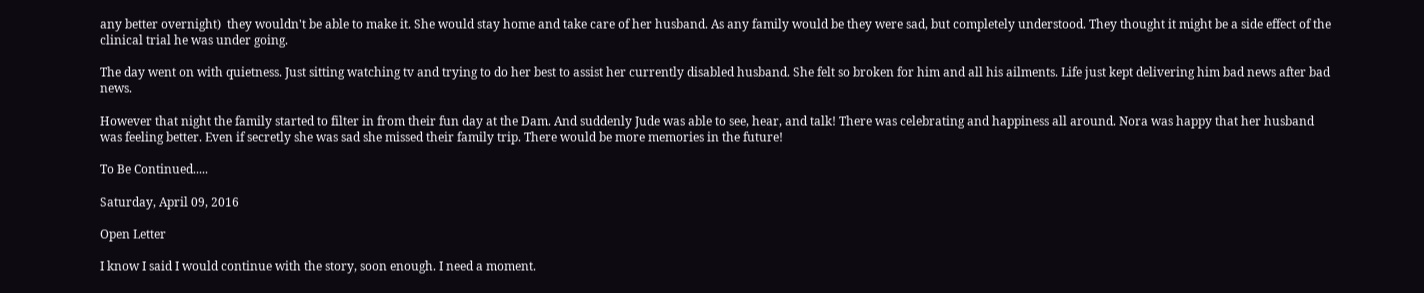any better overnight)  they wouldn't be able to make it. She would stay home and take care of her husband. As any family would be they were sad, but completely understood. They thought it might be a side effect of the clinical trial he was under going.

The day went on with quietness. Just sitting watching tv and trying to do her best to assist her currently disabled husband. She felt so broken for him and all his ailments. Life just kept delivering him bad news after bad news.

However that night the family started to filter in from their fun day at the Dam. And suddenly Jude was able to see, hear, and talk! There was celebrating and happiness all around. Nora was happy that her husband was feeling better. Even if secretly she was sad she missed their family trip. There would be more memories in the future!

To Be Continued.....

Saturday, April 09, 2016

Open Letter

I know I said I would continue with the story, soon enough. I need a moment.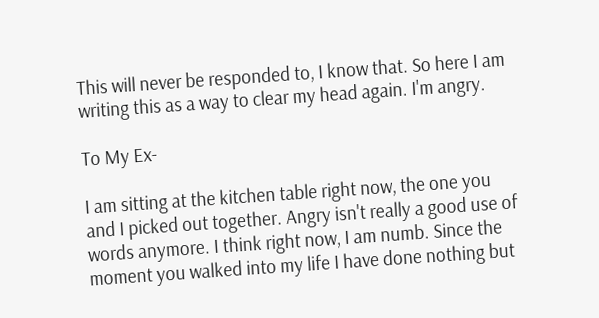This will never be responded to, I know that. So here I am writing this as a way to clear my head again. I'm angry.

To My Ex-

I am sitting at the kitchen table right now, the one you and I picked out together. Angry isn't really a good use of words anymore. I think right now, I am numb. Since the moment you walked into my life I have done nothing but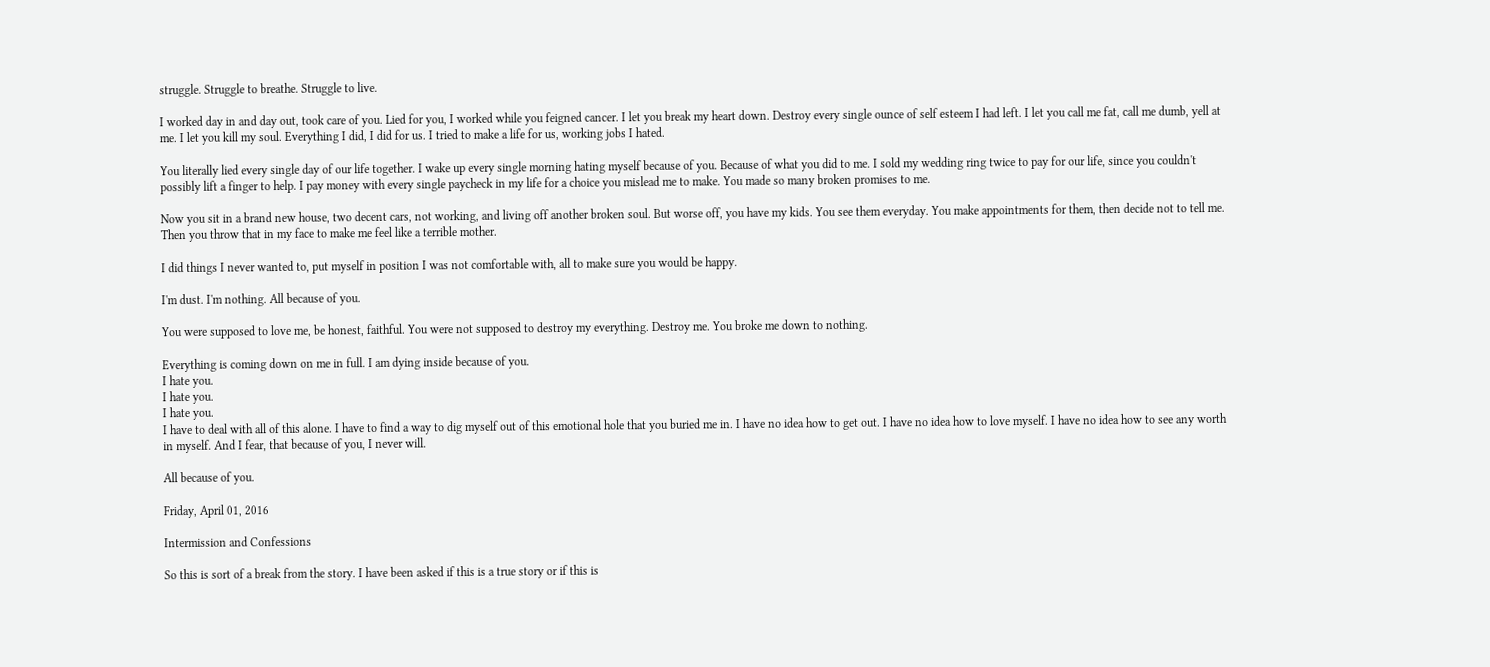struggle. Struggle to breathe. Struggle to live.

I worked day in and day out, took care of you. Lied for you, I worked while you feigned cancer. I let you break my heart down. Destroy every single ounce of self esteem I had left. I let you call me fat, call me dumb, yell at me. I let you kill my soul. Everything I did, I did for us. I tried to make a life for us, working jobs I hated.

You literally lied every single day of our life together. I wake up every single morning hating myself because of you. Because of what you did to me. I sold my wedding ring twice to pay for our life, since you couldn't possibly lift a finger to help. I pay money with every single paycheck in my life for a choice you mislead me to make. You made so many broken promises to me.

Now you sit in a brand new house, two decent cars, not working, and living off another broken soul. But worse off, you have my kids. You see them everyday. You make appointments for them, then decide not to tell me. Then you throw that in my face to make me feel like a terrible mother.

I did things I never wanted to, put myself in position I was not comfortable with, all to make sure you would be happy.

I'm dust. I'm nothing. All because of you.

You were supposed to love me, be honest, faithful. You were not supposed to destroy my everything. Destroy me. You broke me down to nothing.

Everything is coming down on me in full. I am dying inside because of you.
I hate you.
I hate you.
I hate you.
I have to deal with all of this alone. I have to find a way to dig myself out of this emotional hole that you buried me in. I have no idea how to get out. I have no idea how to love myself. I have no idea how to see any worth in myself. And I fear, that because of you, I never will.

All because of you.

Friday, April 01, 2016

Intermission and Confessions

So this is sort of a break from the story. I have been asked if this is a true story or if this is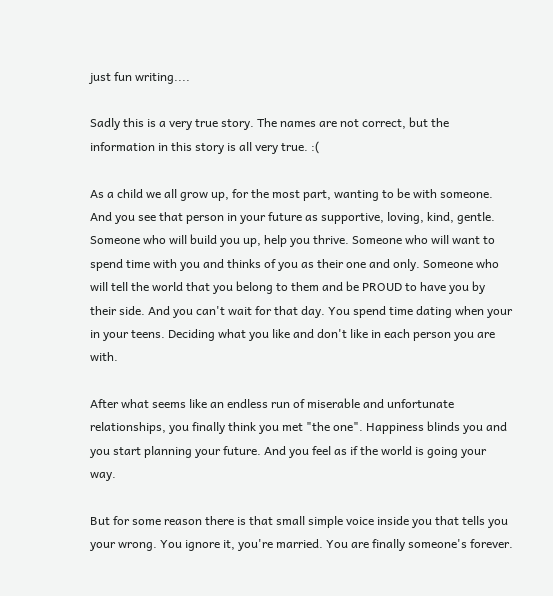just fun writing....

Sadly this is a very true story. The names are not correct, but the information in this story is all very true. :(

As a child we all grow up, for the most part, wanting to be with someone. And you see that person in your future as supportive, loving, kind, gentle. Someone who will build you up, help you thrive. Someone who will want to spend time with you and thinks of you as their one and only. Someone who will tell the world that you belong to them and be PROUD to have you by their side. And you can't wait for that day. You spend time dating when your in your teens. Deciding what you like and don't like in each person you are with.

After what seems like an endless run of miserable and unfortunate relationships, you finally think you met "the one". Happiness blinds you and you start planning your future. And you feel as if the world is going your way.

But for some reason there is that small simple voice inside you that tells you your wrong. You ignore it, you're married. You are finally someone's forever.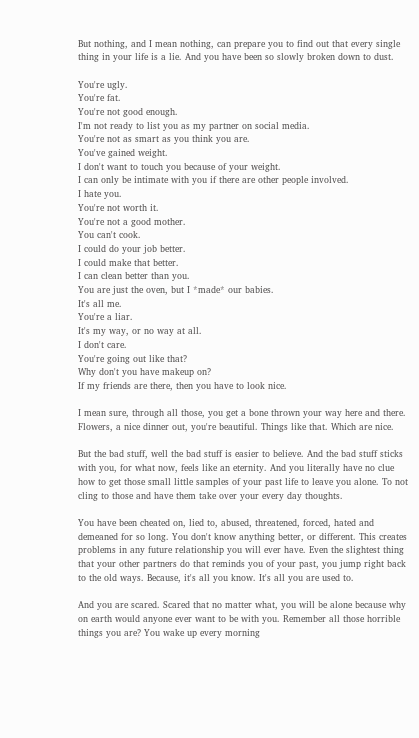But nothing, and I mean nothing, can prepare you to find out that every single thing in your life is a lie. And you have been so slowly broken down to dust.

You're ugly.
You're fat.
You're not good enough.
I'm not ready to list you as my partner on social media.
You're not as smart as you think you are.
You've gained weight.
I don't want to touch you because of your weight.
I can only be intimate with you if there are other people involved.
I hate you.
You're not worth it.
You're not a good mother.
You can't cook.
I could do your job better.
I could make that better.
I can clean better than you.
You are just the oven, but I *made* our babies.
It's all me.
You're a liar.
It's my way, or no way at all.
I don't care.
You're going out like that?
Why don't you have makeup on?
If my friends are there, then you have to look nice.

I mean sure, through all those, you get a bone thrown your way here and there. Flowers, a nice dinner out, you're beautiful. Things like that. Which are nice.

But the bad stuff, well the bad stuff is easier to believe. And the bad stuff sticks with you, for what now, feels like an eternity. And you literally have no clue how to get those small little samples of your past life to leave you alone. To not cling to those and have them take over your every day thoughts.

You have been cheated on, lied to, abused, threatened, forced, hated and demeaned for so long. You don't know anything better, or different. This creates problems in any future relationship you will ever have. Even the slightest thing that your other partners do that reminds you of your past, you jump right back to the old ways. Because, it's all you know. It's all you are used to.

And you are scared. Scared that no matter what, you will be alone because why on earth would anyone ever want to be with you. Remember all those horrible things you are? You wake up every morning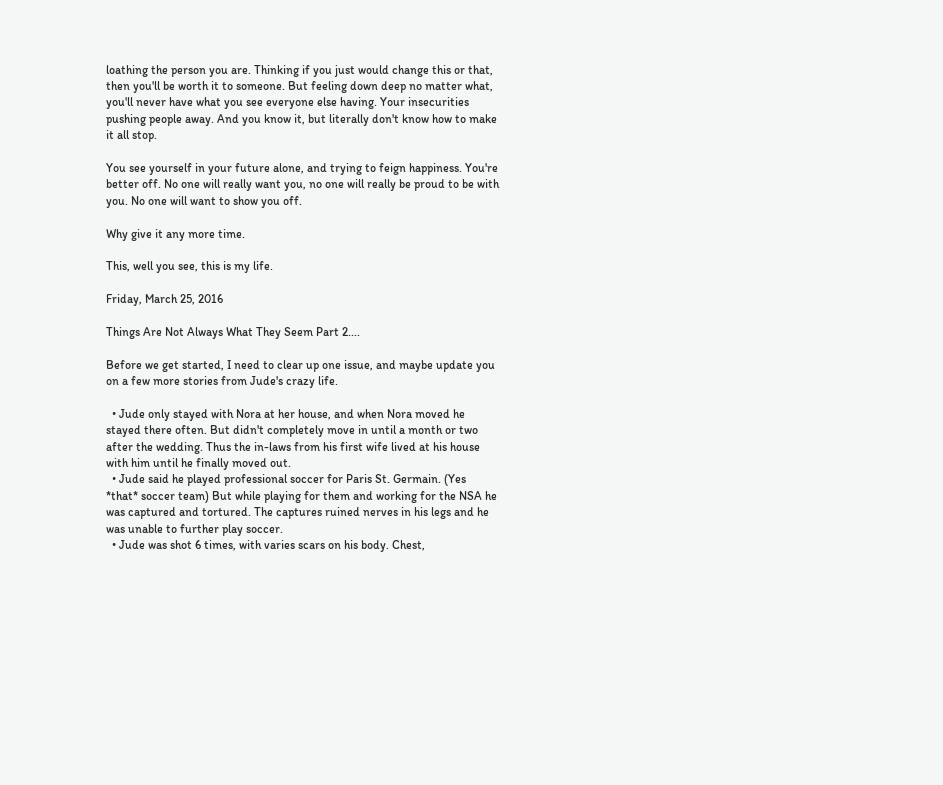loathing the person you are. Thinking if you just would change this or that, then you'll be worth it to someone. But feeling down deep no matter what, you'll never have what you see everyone else having. Your insecurities pushing people away. And you know it, but literally don't know how to make it all stop.

You see yourself in your future alone, and trying to feign happiness. You're better off. No one will really want you, no one will really be proud to be with you. No one will want to show you off.

Why give it any more time.

This, well you see, this is my life.

Friday, March 25, 2016

Things Are Not Always What They Seem Part 2....

Before we get started, I need to clear up one issue, and maybe update you on a few more stories from Jude's crazy life.

  • Jude only stayed with Nora at her house, and when Nora moved he stayed there often. But didn't completely move in until a month or two after the wedding. Thus the in-laws from his first wife lived at his house with him until he finally moved out.
  • Jude said he played professional soccer for Paris St. Germain. (Yes *that* soccer team) But while playing for them and working for the NSA he was captured and tortured. The captures ruined nerves in his legs and he was unable to further play soccer.
  • Jude was shot 6 times, with varies scars on his body. Chest,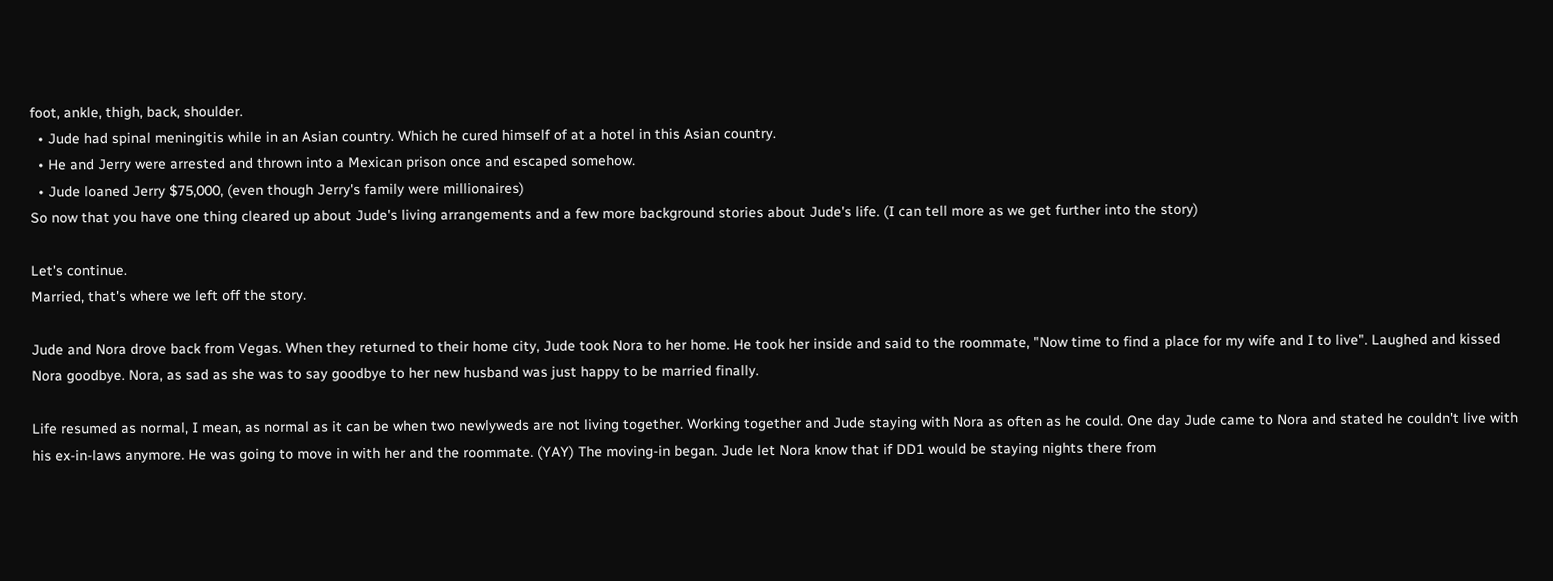foot, ankle, thigh, back, shoulder.
  • Jude had spinal meningitis while in an Asian country. Which he cured himself of at a hotel in this Asian country.
  • He and Jerry were arrested and thrown into a Mexican prison once and escaped somehow.
  • Jude loaned Jerry $75,000, (even though Jerry's family were millionaires)
So now that you have one thing cleared up about Jude's living arrangements and a few more background stories about Jude's life. (I can tell more as we get further into the story)

Let's continue.
Married, that's where we left off the story.

Jude and Nora drove back from Vegas. When they returned to their home city, Jude took Nora to her home. He took her inside and said to the roommate, "Now time to find a place for my wife and I to live". Laughed and kissed Nora goodbye. Nora, as sad as she was to say goodbye to her new husband was just happy to be married finally.

Life resumed as normal, I mean, as normal as it can be when two newlyweds are not living together. Working together and Jude staying with Nora as often as he could. One day Jude came to Nora and stated he couldn't live with his ex-in-laws anymore. He was going to move in with her and the roommate. (YAY) The moving-in began. Jude let Nora know that if DD1 would be staying nights there from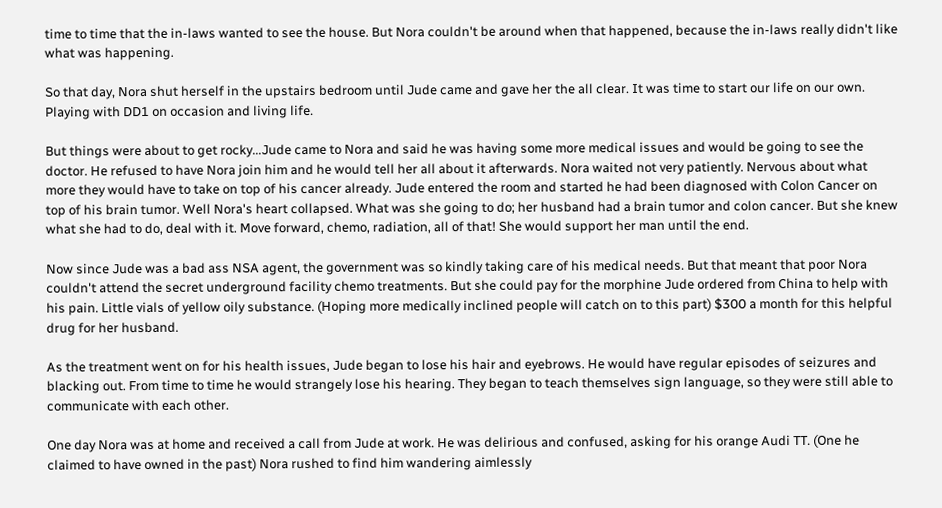time to time that the in-laws wanted to see the house. But Nora couldn't be around when that happened, because the in-laws really didn't like what was happening.

So that day, Nora shut herself in the upstairs bedroom until Jude came and gave her the all clear. It was time to start our life on our own. Playing with DD1 on occasion and living life.

But things were about to get rocky...Jude came to Nora and said he was having some more medical issues and would be going to see the doctor. He refused to have Nora join him and he would tell her all about it afterwards. Nora waited not very patiently. Nervous about what more they would have to take on top of his cancer already. Jude entered the room and started he had been diagnosed with Colon Cancer on top of his brain tumor. Well Nora's heart collapsed. What was she going to do; her husband had a brain tumor and colon cancer. But she knew what she had to do, deal with it. Move forward, chemo, radiation, all of that! She would support her man until the end.

Now since Jude was a bad ass NSA agent, the government was so kindly taking care of his medical needs. But that meant that poor Nora couldn't attend the secret underground facility chemo treatments. But she could pay for the morphine Jude ordered from China to help with his pain. Little vials of yellow oily substance. (Hoping more medically inclined people will catch on to this part) $300 a month for this helpful drug for her husband.

As the treatment went on for his health issues, Jude began to lose his hair and eyebrows. He would have regular episodes of seizures and blacking out. From time to time he would strangely lose his hearing. They began to teach themselves sign language, so they were still able to communicate with each other.

One day Nora was at home and received a call from Jude at work. He was delirious and confused, asking for his orange Audi TT. (One he claimed to have owned in the past) Nora rushed to find him wandering aimlessly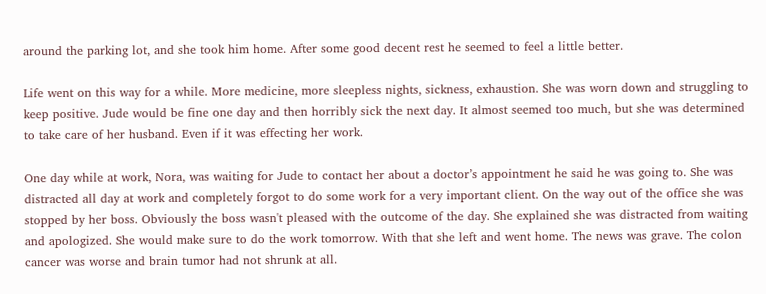around the parking lot, and she took him home. After some good decent rest he seemed to feel a little better.

Life went on this way for a while. More medicine, more sleepless nights, sickness, exhaustion. She was worn down and struggling to keep positive. Jude would be fine one day and then horribly sick the next day. It almost seemed too much, but she was determined to take care of her husband. Even if it was effecting her work.

One day while at work, Nora, was waiting for Jude to contact her about a doctor’s appointment he said he was going to. She was distracted all day at work and completely forgot to do some work for a very important client. On the way out of the office she was stopped by her boss. Obviously the boss wasn't pleased with the outcome of the day. She explained she was distracted from waiting and apologized. She would make sure to do the work tomorrow. With that she left and went home. The news was grave. The colon cancer was worse and brain tumor had not shrunk at all.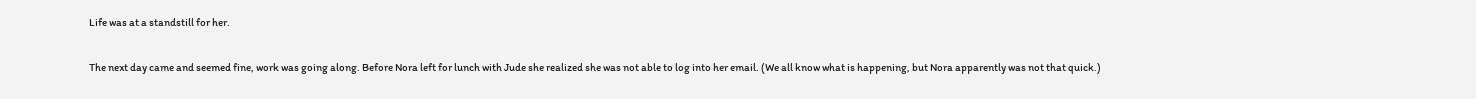Life was at a standstill for her.

The next day came and seemed fine, work was going along. Before Nora left for lunch with Jude she realized she was not able to log into her email. (We all know what is happening, but Nora apparently was not that quick.)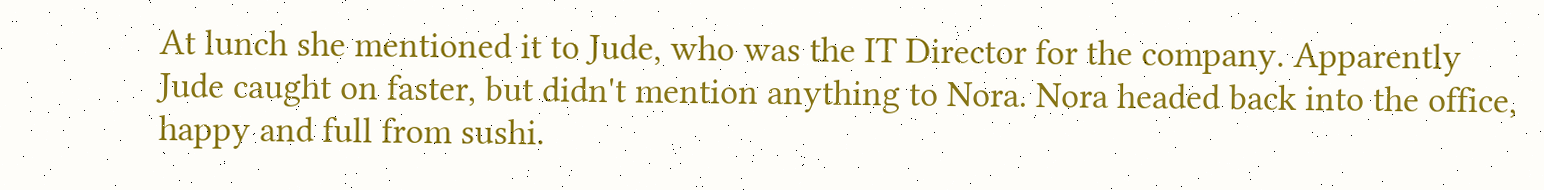At lunch she mentioned it to Jude, who was the IT Director for the company. Apparently Jude caught on faster, but didn't mention anything to Nora. Nora headed back into the office, happy and full from sushi.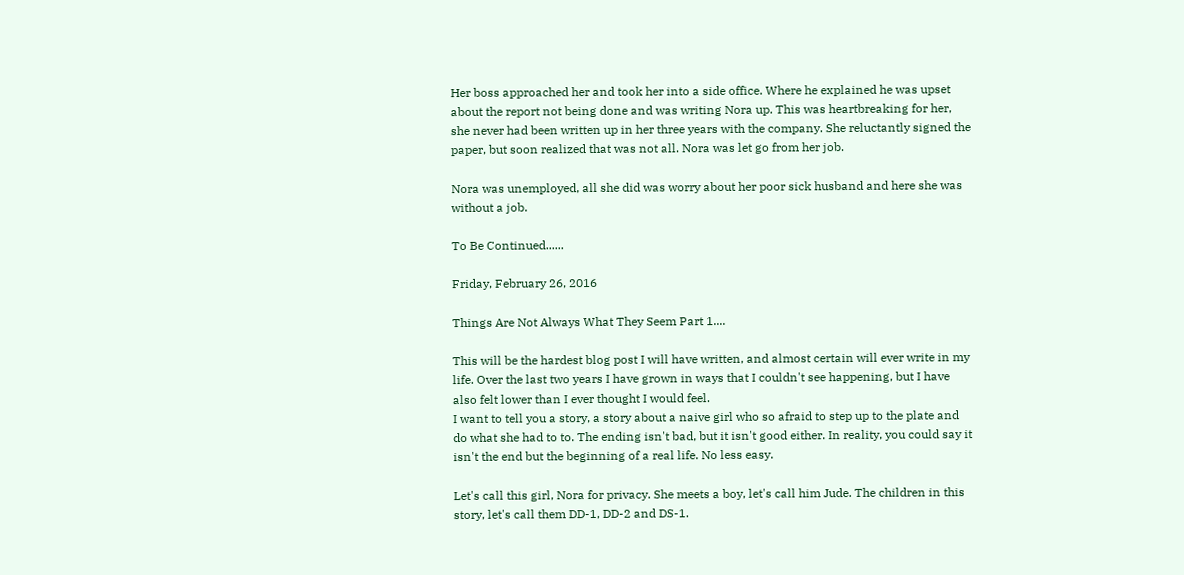Her boss approached her and took her into a side office. Where he explained he was upset about the report not being done and was writing Nora up. This was heartbreaking for her, she never had been written up in her three years with the company. She reluctantly signed the paper, but soon realized that was not all. Nora was let go from her job.

Nora was unemployed, all she did was worry about her poor sick husband and here she was without a job.

To Be Continued......

Friday, February 26, 2016

Things Are Not Always What They Seem Part 1....

This will be the hardest blog post I will have written, and almost certain will ever write in my life. Over the last two years I have grown in ways that I couldn't see happening, but I have also felt lower than I ever thought I would feel.
I want to tell you a story, a story about a naive girl who so afraid to step up to the plate and do what she had to to. The ending isn't bad, but it isn't good either. In reality, you could say it isn't the end but the beginning of a real life. No less easy.

Let's call this girl, Nora for privacy. She meets a boy, let's call him Jude. The children in this story, let's call them DD-1, DD-2 and DS-1.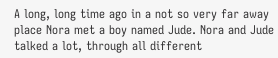A long, long time ago in a not so very far away place Nora met a boy named Jude. Nora and Jude talked a lot, through all different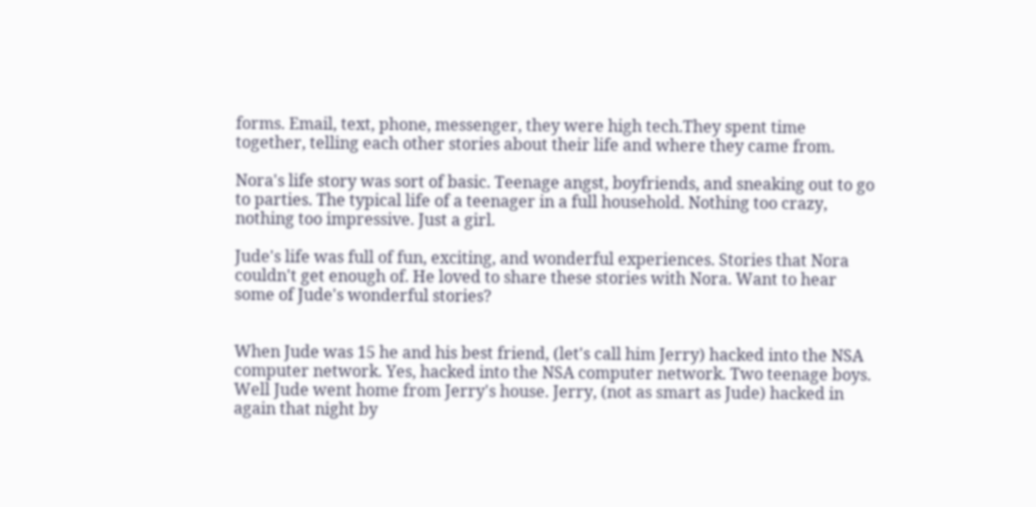forms. Email, text, phone, messenger, they were high tech.They spent time together, telling each other stories about their life and where they came from.

Nora's life story was sort of basic. Teenage angst, boyfriends, and sneaking out to go to parties. The typical life of a teenager in a full household. Nothing too crazy, nothing too impressive. Just a girl.

Jude's life was full of fun, exciting, and wonderful experiences. Stories that Nora couldn't get enough of. He loved to share these stories with Nora. Want to hear some of Jude's wonderful stories?


When Jude was 15 he and his best friend, (let's call him Jerry) hacked into the NSA computer network. Yes, hacked into the NSA computer network. Two teenage boys. Well Jude went home from Jerry's house. Jerry, (not as smart as Jude) hacked in again that night by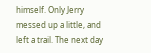himself. Only Jerry messed up a little, and left a trail. The next day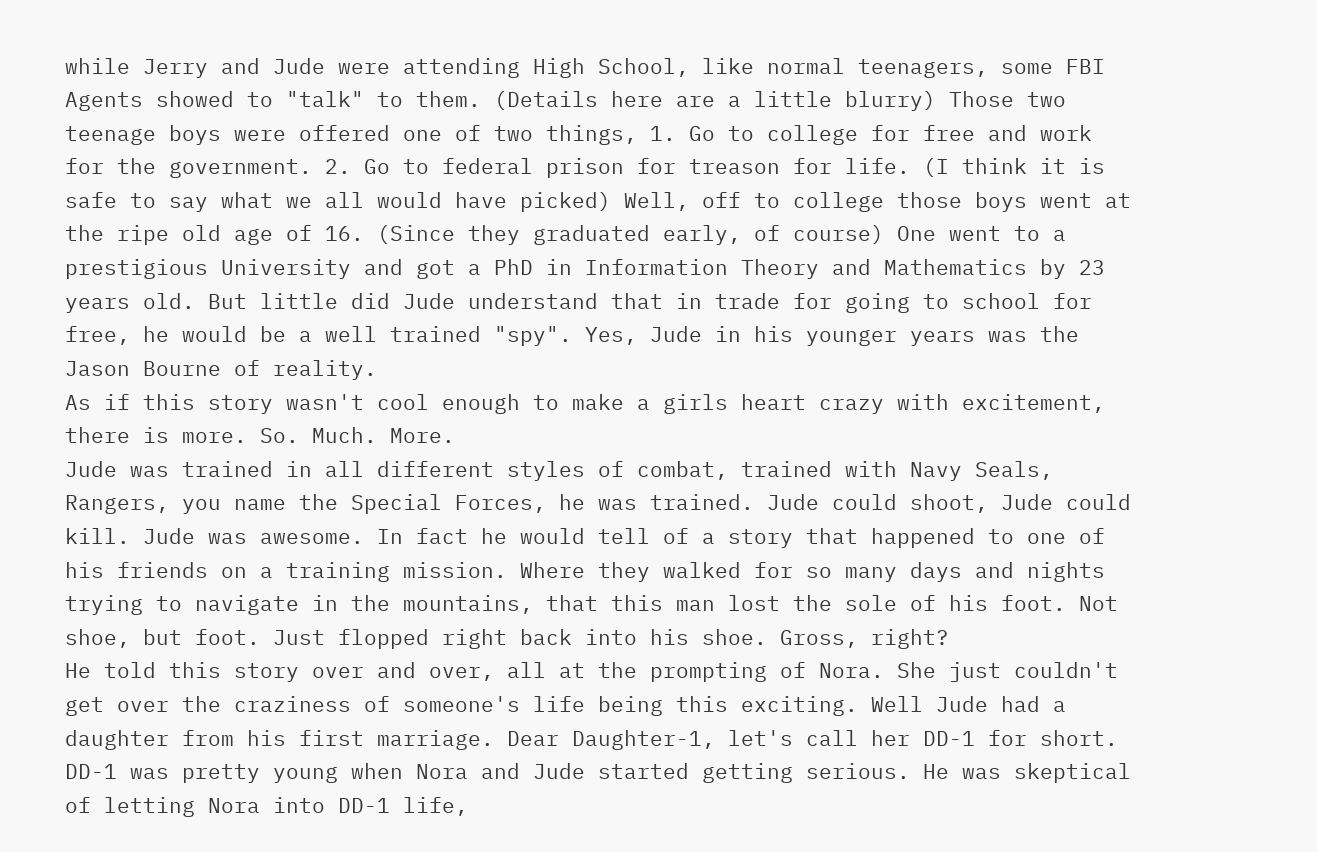while Jerry and Jude were attending High School, like normal teenagers, some FBI Agents showed to "talk" to them. (Details here are a little blurry) Those two teenage boys were offered one of two things, 1. Go to college for free and work for the government. 2. Go to federal prison for treason for life. (I think it is safe to say what we all would have picked) Well, off to college those boys went at the ripe old age of 16. (Since they graduated early, of course) One went to a prestigious University and got a PhD in Information Theory and Mathematics by 23 years old. But little did Jude understand that in trade for going to school for free, he would be a well trained "spy". Yes, Jude in his younger years was the Jason Bourne of reality.
As if this story wasn't cool enough to make a girls heart crazy with excitement, there is more. So. Much. More.
Jude was trained in all different styles of combat, trained with Navy Seals, Rangers, you name the Special Forces, he was trained. Jude could shoot, Jude could kill. Jude was awesome. In fact he would tell of a story that happened to one of his friends on a training mission. Where they walked for so many days and nights trying to navigate in the mountains, that this man lost the sole of his foot. Not shoe, but foot. Just flopped right back into his shoe. Gross, right?
He told this story over and over, all at the prompting of Nora. She just couldn't get over the craziness of someone's life being this exciting. Well Jude had a daughter from his first marriage. Dear Daughter-1, let's call her DD-1 for short. DD-1 was pretty young when Nora and Jude started getting serious. He was skeptical of letting Nora into DD-1 life,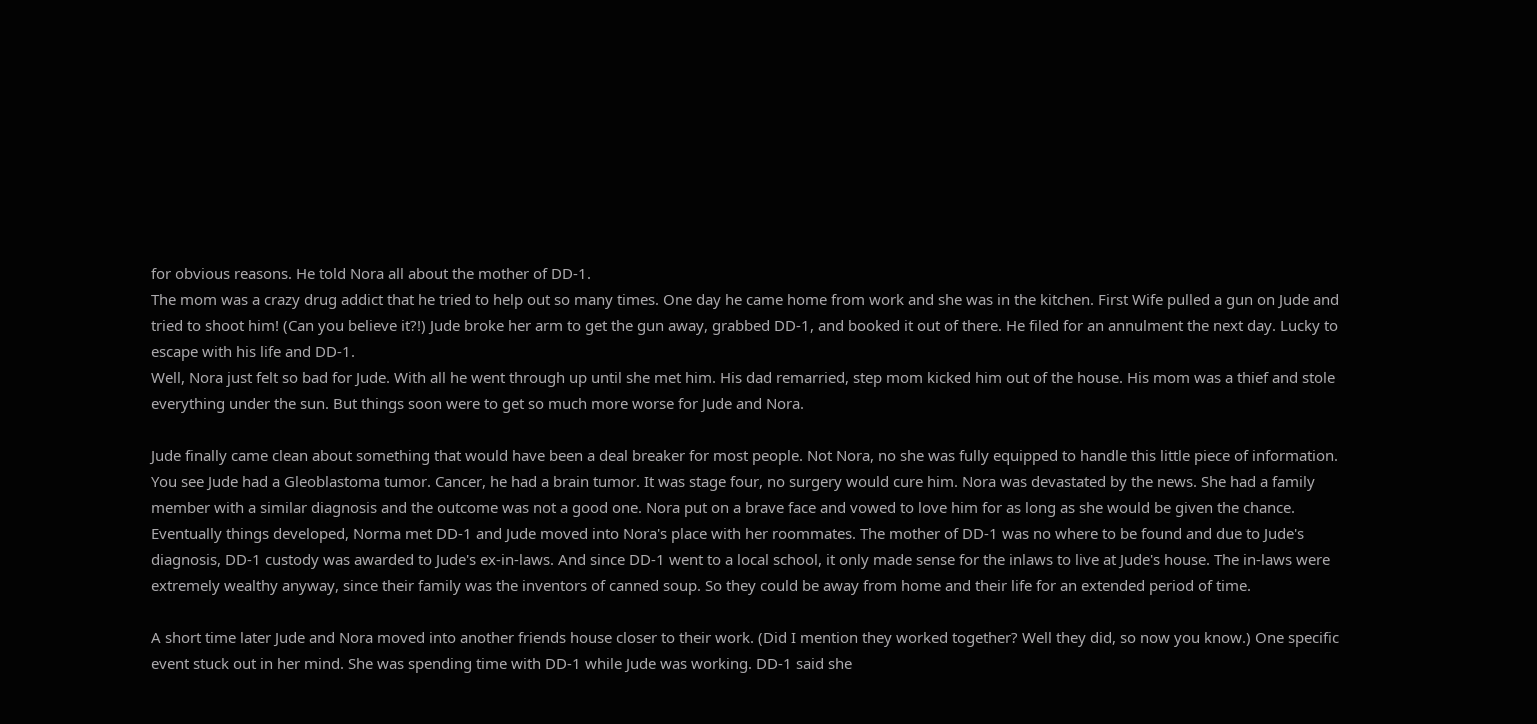for obvious reasons. He told Nora all about the mother of DD-1.
The mom was a crazy drug addict that he tried to help out so many times. One day he came home from work and she was in the kitchen. First Wife pulled a gun on Jude and tried to shoot him! (Can you believe it?!) Jude broke her arm to get the gun away, grabbed DD-1, and booked it out of there. He filed for an annulment the next day. Lucky to escape with his life and DD-1.
Well, Nora just felt so bad for Jude. With all he went through up until she met him. His dad remarried, step mom kicked him out of the house. His mom was a thief and stole everything under the sun. But things soon were to get so much more worse for Jude and Nora.

Jude finally came clean about something that would have been a deal breaker for most people. Not Nora, no she was fully equipped to handle this little piece of information. You see Jude had a Gleoblastoma tumor. Cancer, he had a brain tumor. It was stage four, no surgery would cure him. Nora was devastated by the news. She had a family member with a similar diagnosis and the outcome was not a good one. Nora put on a brave face and vowed to love him for as long as she would be given the chance. Eventually things developed, Norma met DD-1 and Jude moved into Nora's place with her roommates. The mother of DD-1 was no where to be found and due to Jude's diagnosis, DD-1 custody was awarded to Jude's ex-in-laws. And since DD-1 went to a local school, it only made sense for the inlaws to live at Jude's house. The in-laws were extremely wealthy anyway, since their family was the inventors of canned soup. So they could be away from home and their life for an extended period of time.

A short time later Jude and Nora moved into another friends house closer to their work. (Did I mention they worked together? Well they did, so now you know.) One specific event stuck out in her mind. She was spending time with DD-1 while Jude was working. DD-1 said she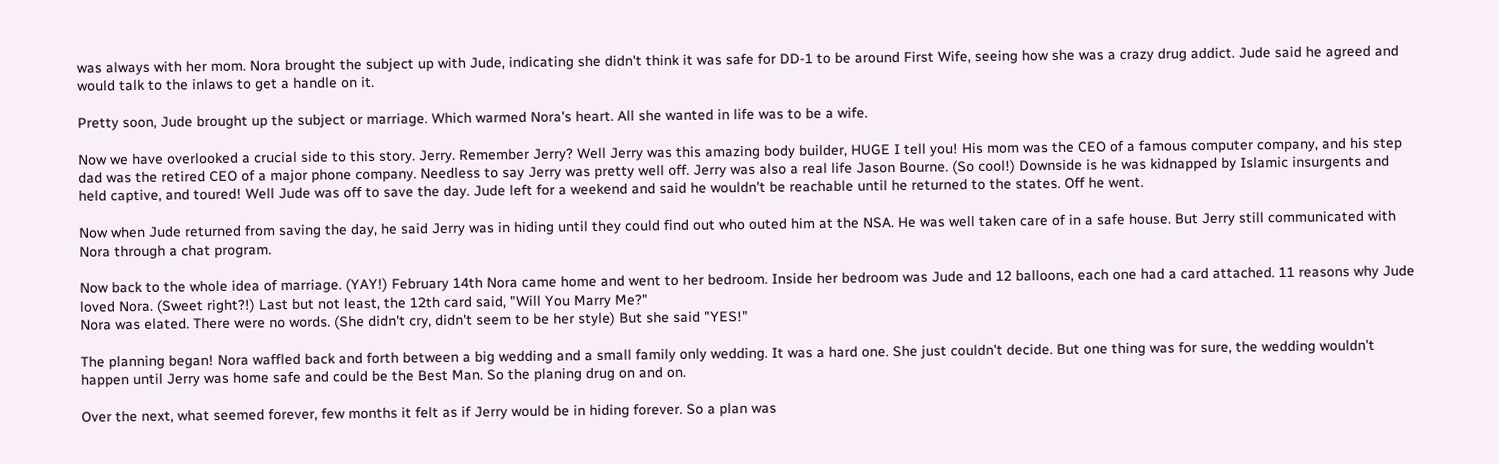was always with her mom. Nora brought the subject up with Jude, indicating she didn't think it was safe for DD-1 to be around First Wife, seeing how she was a crazy drug addict. Jude said he agreed and would talk to the inlaws to get a handle on it.

Pretty soon, Jude brought up the subject or marriage. Which warmed Nora's heart. All she wanted in life was to be a wife.

Now we have overlooked a crucial side to this story. Jerry. Remember Jerry? Well Jerry was this amazing body builder, HUGE I tell you! His mom was the CEO of a famous computer company, and his step dad was the retired CEO of a major phone company. Needless to say Jerry was pretty well off. Jerry was also a real life Jason Bourne. (So cool!) Downside is he was kidnapped by Islamic insurgents and held captive, and toured! Well Jude was off to save the day. Jude left for a weekend and said he wouldn't be reachable until he returned to the states. Off he went.

Now when Jude returned from saving the day, he said Jerry was in hiding until they could find out who outed him at the NSA. He was well taken care of in a safe house. But Jerry still communicated with Nora through a chat program.

Now back to the whole idea of marriage. (YAY!) February 14th Nora came home and went to her bedroom. Inside her bedroom was Jude and 12 balloons, each one had a card attached. 11 reasons why Jude loved Nora. (Sweet right?!) Last but not least, the 12th card said, "Will You Marry Me?"
Nora was elated. There were no words. (She didn't cry, didn't seem to be her style) But she said "YES!"

The planning began! Nora waffled back and forth between a big wedding and a small family only wedding. It was a hard one. She just couldn't decide. But one thing was for sure, the wedding wouldn't happen until Jerry was home safe and could be the Best Man. So the planing drug on and on.

Over the next, what seemed forever, few months it felt as if Jerry would be in hiding forever. So a plan was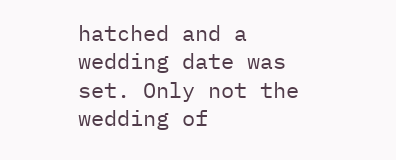hatched and a wedding date was set. Only not the wedding of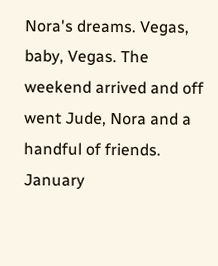Nora's dreams. Vegas, baby, Vegas. The weekend arrived and off went Jude, Nora and a handful of friends. January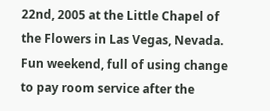22nd, 2005 at the Little Chapel of the Flowers in Las Vegas, Nevada. Fun weekend, full of using change to pay room service after the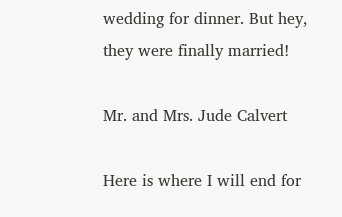wedding for dinner. But hey, they were finally married!

Mr. and Mrs. Jude Calvert

Here is where I will end for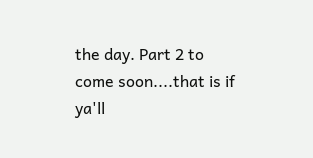the day. Part 2 to come soon....that is if ya'll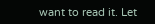want to read it. Let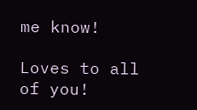me know!

Loves to all of you!